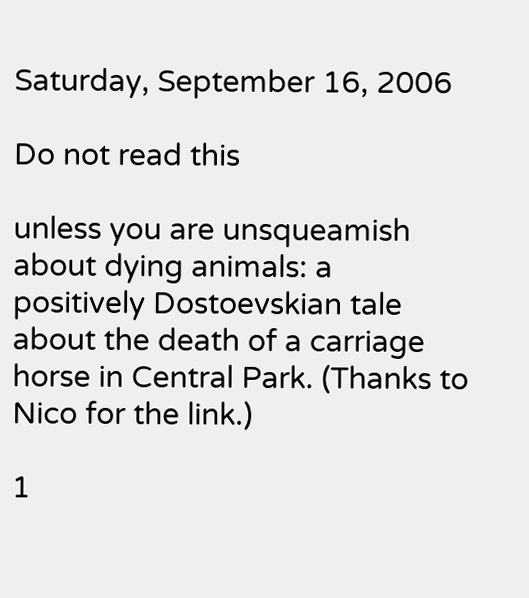Saturday, September 16, 2006

Do not read this

unless you are unsqueamish about dying animals: a positively Dostoevskian tale about the death of a carriage horse in Central Park. (Thanks to Nico for the link.)

1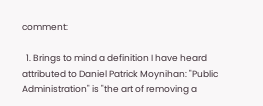comment:

  1. Brings to mind a definition I have heard attributed to Daniel Patrick Moynihan: "Public Administration" is "the art of removing a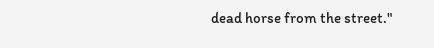dead horse from the street."